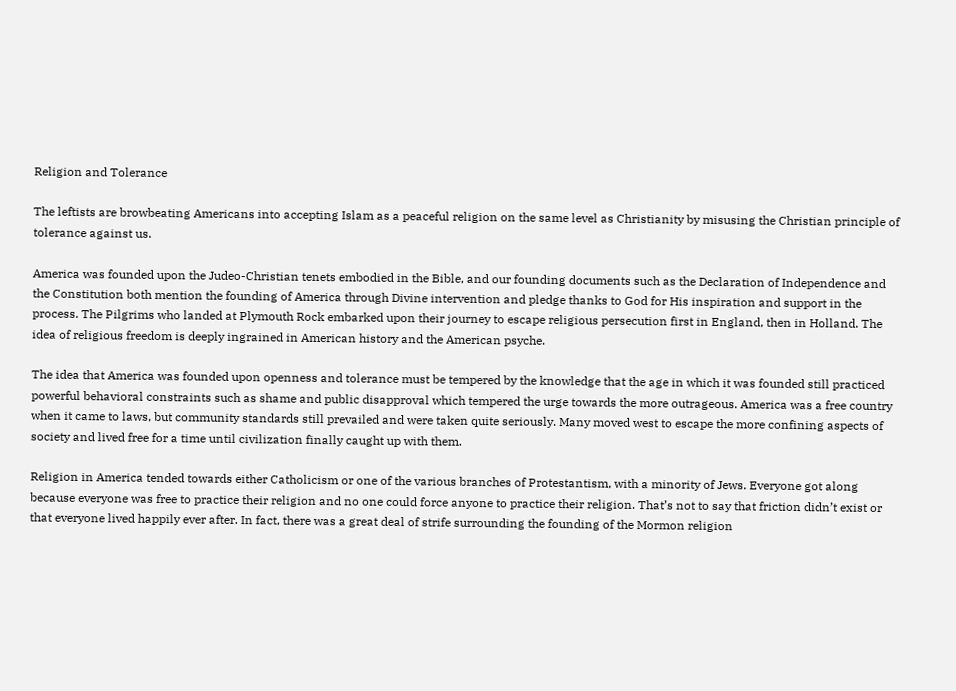Religion and Tolerance

The leftists are browbeating Americans into accepting Islam as a peaceful religion on the same level as Christianity by misusing the Christian principle of tolerance against us.

America was founded upon the Judeo-Christian tenets embodied in the Bible, and our founding documents such as the Declaration of Independence and the Constitution both mention the founding of America through Divine intervention and pledge thanks to God for His inspiration and support in the process. The Pilgrims who landed at Plymouth Rock embarked upon their journey to escape religious persecution first in England, then in Holland. The idea of religious freedom is deeply ingrained in American history and the American psyche.

The idea that America was founded upon openness and tolerance must be tempered by the knowledge that the age in which it was founded still practiced powerful behavioral constraints such as shame and public disapproval which tempered the urge towards the more outrageous. America was a free country when it came to laws, but community standards still prevailed and were taken quite seriously. Many moved west to escape the more confining aspects of society and lived free for a time until civilization finally caught up with them.

Religion in America tended towards either Catholicism or one of the various branches of Protestantism, with a minority of Jews. Everyone got along because everyone was free to practice their religion and no one could force anyone to practice their religion. That’s not to say that friction didn’t exist or that everyone lived happily ever after. In fact, there was a great deal of strife surrounding the founding of the Mormon religion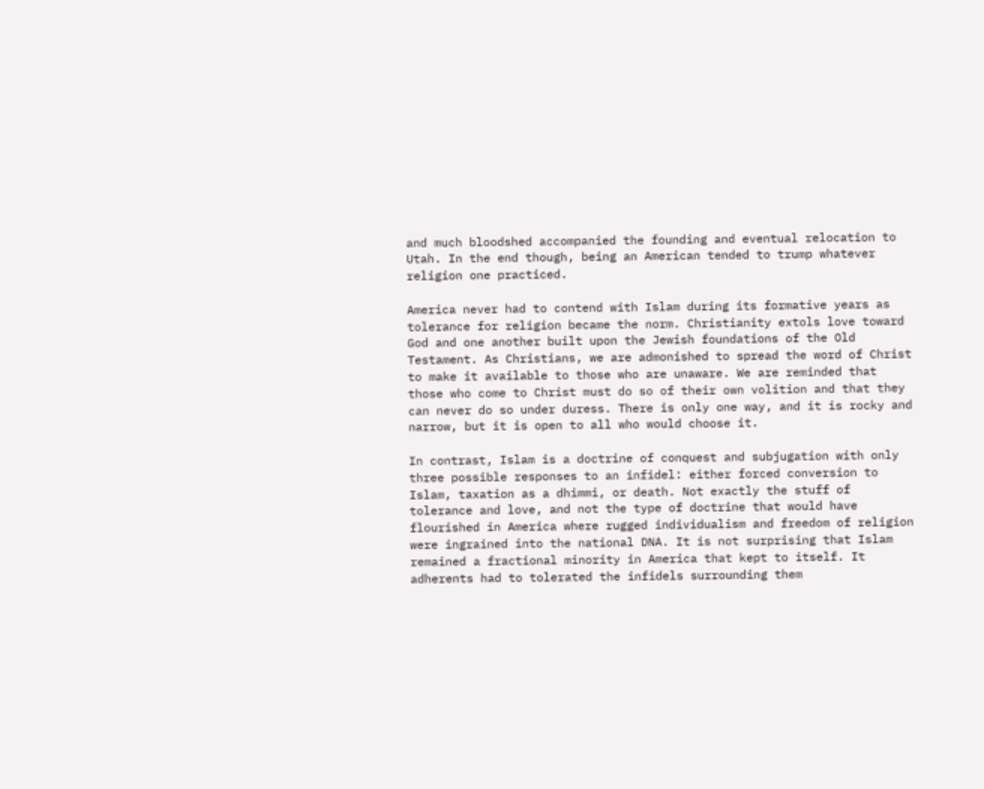and much bloodshed accompanied the founding and eventual relocation to Utah. In the end though, being an American tended to trump whatever religion one practiced.

America never had to contend with Islam during its formative years as tolerance for religion became the norm. Christianity extols love toward God and one another built upon the Jewish foundations of the Old Testament. As Christians, we are admonished to spread the word of Christ to make it available to those who are unaware. We are reminded that those who come to Christ must do so of their own volition and that they can never do so under duress. There is only one way, and it is rocky and narrow, but it is open to all who would choose it.

In contrast, Islam is a doctrine of conquest and subjugation with only three possible responses to an infidel: either forced conversion to Islam, taxation as a dhimmi, or death. Not exactly the stuff of tolerance and love, and not the type of doctrine that would have flourished in America where rugged individualism and freedom of religion were ingrained into the national DNA. It is not surprising that Islam remained a fractional minority in America that kept to itself. It adherents had to tolerated the infidels surrounding them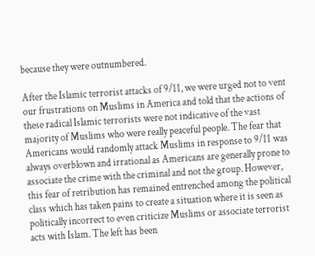because they were outnumbered.

After the Islamic terrorist attacks of 9/11, we were urged not to vent our frustrations on Muslims in America and told that the actions of these radical Islamic terrorists were not indicative of the vast majority of Muslims who were really peaceful people. The fear that Americans would randomly attack Muslims in response to 9/11 was always overblown and irrational as Americans are generally prone to associate the crime with the criminal and not the group. However, this fear of retribution has remained entrenched among the political class which has taken pains to create a situation where it is seen as politically incorrect to even criticize Muslims or associate terrorist acts with Islam. The left has been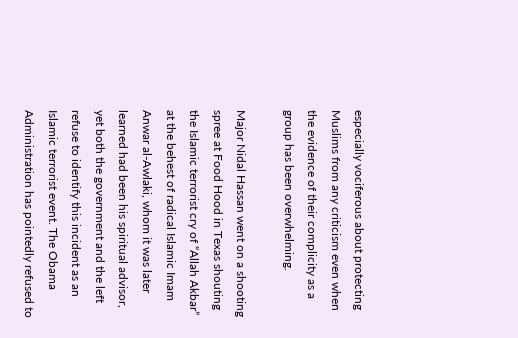especially vociferous about protecting Muslims from any criticism even when the evidence of their complicity as a group has been overwhelming.

Major Nidal Hassan went on a shooting spree at Food Hood in Texas shouting the Islamic terrorist cry of “Allah Akbar” at the behest of radical Islamic Imam Anwar al-Awlaki, whom it was later learned had been his spiritual advisor, yet both the government and the left refuse to identify this incident as an Islamic terrorist event. The Obama Administration has pointedly refused to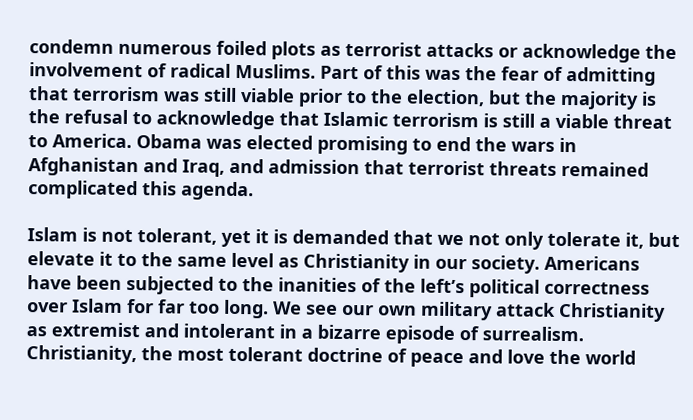condemn numerous foiled plots as terrorist attacks or acknowledge the involvement of radical Muslims. Part of this was the fear of admitting that terrorism was still viable prior to the election, but the majority is the refusal to acknowledge that Islamic terrorism is still a viable threat to America. Obama was elected promising to end the wars in Afghanistan and Iraq, and admission that terrorist threats remained complicated this agenda.

Islam is not tolerant, yet it is demanded that we not only tolerate it, but elevate it to the same level as Christianity in our society. Americans have been subjected to the inanities of the left’s political correctness over Islam for far too long. We see our own military attack Christianity as extremist and intolerant in a bizarre episode of surrealism. Christianity, the most tolerant doctrine of peace and love the world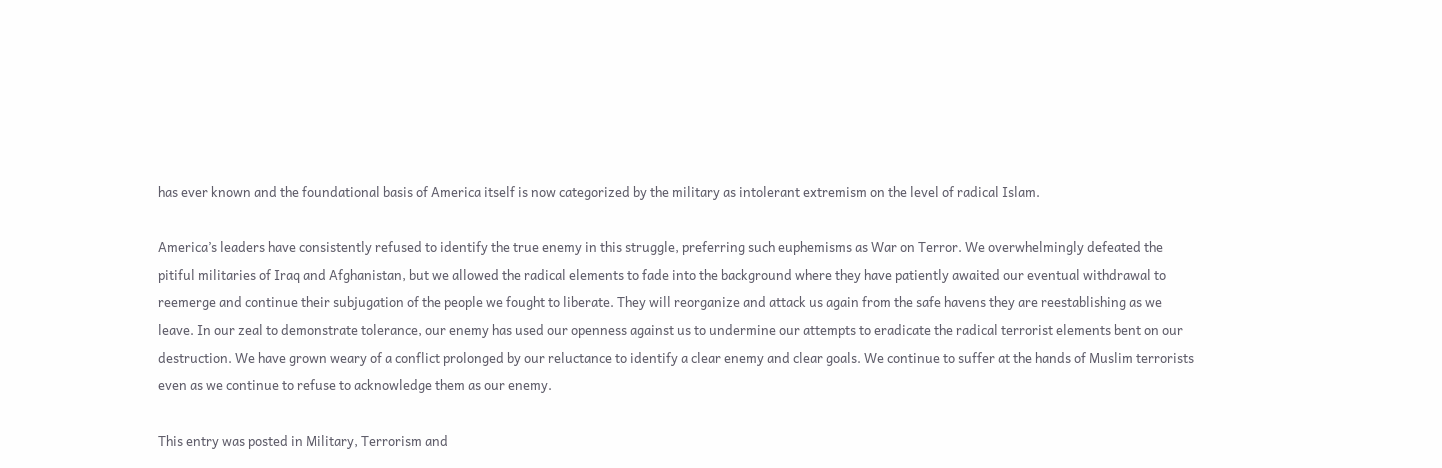has ever known and the foundational basis of America itself is now categorized by the military as intolerant extremism on the level of radical Islam.

America’s leaders have consistently refused to identify the true enemy in this struggle, preferring such euphemisms as War on Terror. We overwhelmingly defeated the pitiful militaries of Iraq and Afghanistan, but we allowed the radical elements to fade into the background where they have patiently awaited our eventual withdrawal to reemerge and continue their subjugation of the people we fought to liberate. They will reorganize and attack us again from the safe havens they are reestablishing as we leave. In our zeal to demonstrate tolerance, our enemy has used our openness against us to undermine our attempts to eradicate the radical terrorist elements bent on our destruction. We have grown weary of a conflict prolonged by our reluctance to identify a clear enemy and clear goals. We continue to suffer at the hands of Muslim terrorists even as we continue to refuse to acknowledge them as our enemy.

This entry was posted in Military, Terrorism and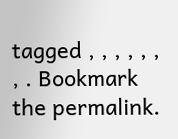tagged , , , , , , , . Bookmark the permalink.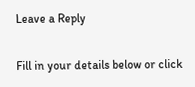Leave a Reply

Fill in your details below or click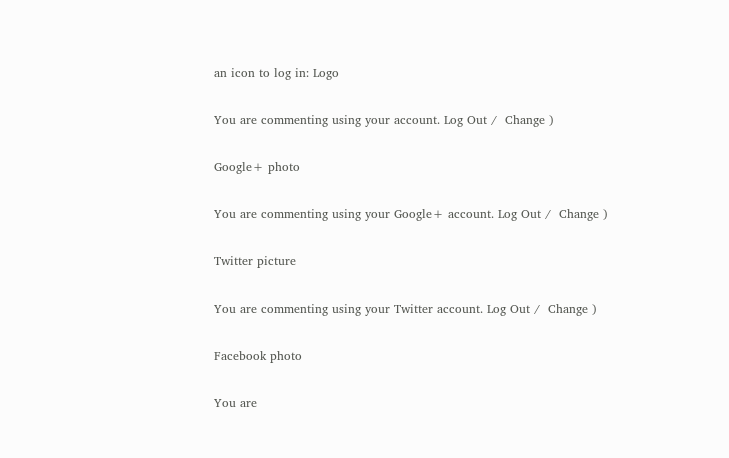an icon to log in: Logo

You are commenting using your account. Log Out /  Change )

Google+ photo

You are commenting using your Google+ account. Log Out /  Change )

Twitter picture

You are commenting using your Twitter account. Log Out /  Change )

Facebook photo

You are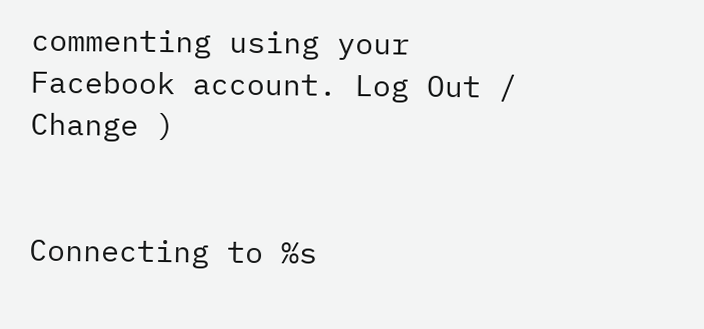commenting using your Facebook account. Log Out /  Change )


Connecting to %s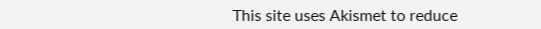This site uses Akismet to reduce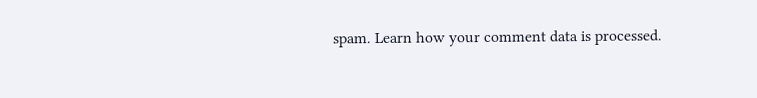spam. Learn how your comment data is processed.